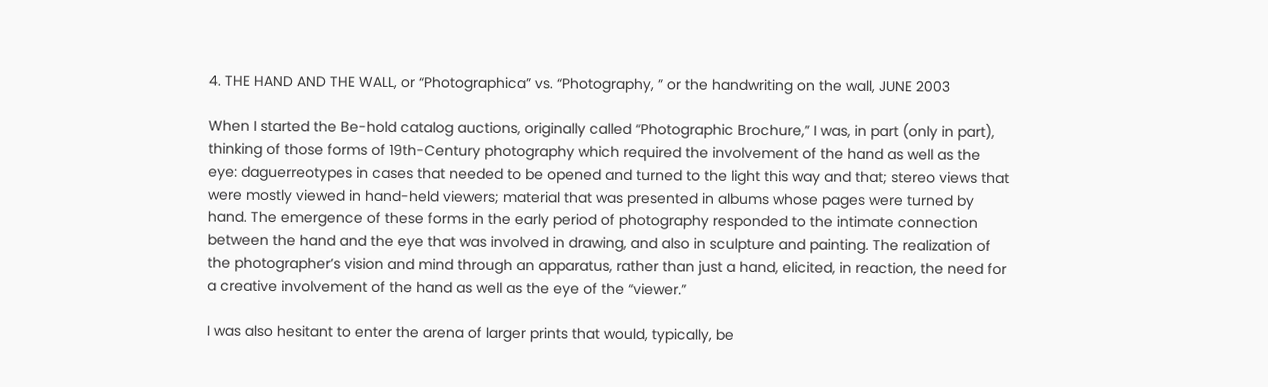4. THE HAND AND THE WALL, or “Photographica” vs. “Photography, ” or the handwriting on the wall, JUNE 2003

When I started the Be-hold catalog auctions, originally called “Photographic Brochure,” I was, in part (only in part), thinking of those forms of 19th-Century photography which required the involvement of the hand as well as the eye: daguerreotypes in cases that needed to be opened and turned to the light this way and that; stereo views that were mostly viewed in hand-held viewers; material that was presented in albums whose pages were turned by hand. The emergence of these forms in the early period of photography responded to the intimate connection between the hand and the eye that was involved in drawing, and also in sculpture and painting. The realization of the photographer’s vision and mind through an apparatus, rather than just a hand, elicited, in reaction, the need for a creative involvement of the hand as well as the eye of the “viewer.”

I was also hesitant to enter the arena of larger prints that would, typically, be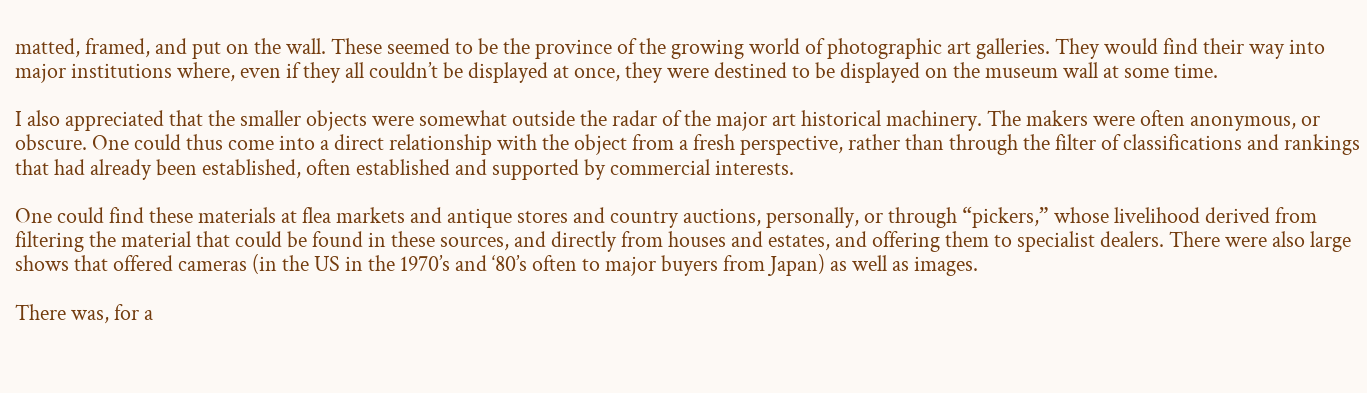matted, framed, and put on the wall. These seemed to be the province of the growing world of photographic art galleries. They would find their way into major institutions where, even if they all couldn’t be displayed at once, they were destined to be displayed on the museum wall at some time.

I also appreciated that the smaller objects were somewhat outside the radar of the major art historical machinery. The makers were often anonymous, or obscure. One could thus come into a direct relationship with the object from a fresh perspective, rather than through the filter of classifications and rankings that had already been established, often established and supported by commercial interests.

One could find these materials at flea markets and antique stores and country auctions, personally, or through “pickers,” whose livelihood derived from filtering the material that could be found in these sources, and directly from houses and estates, and offering them to specialist dealers. There were also large shows that offered cameras (in the US in the 1970’s and ‘80’s often to major buyers from Japan) as well as images.

There was, for a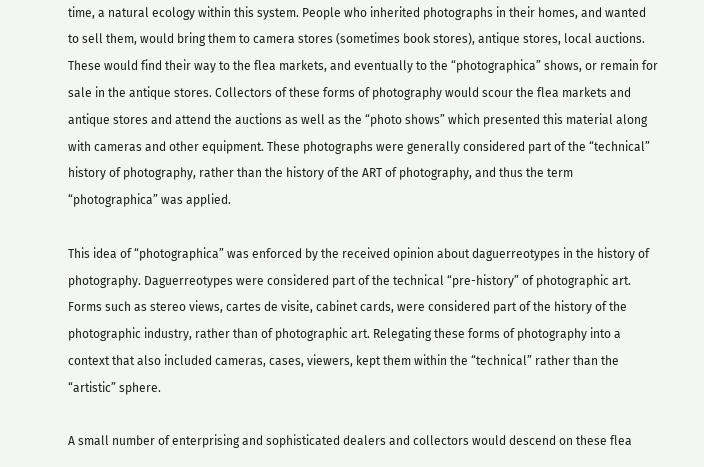time, a natural ecology within this system. People who inherited photographs in their homes, and wanted to sell them, would bring them to camera stores (sometimes book stores), antique stores, local auctions. These would find their way to the flea markets, and eventually to the “photographica” shows, or remain for sale in the antique stores. Collectors of these forms of photography would scour the flea markets and antique stores and attend the auctions as well as the “photo shows” which presented this material along with cameras and other equipment. These photographs were generally considered part of the “technical” history of photography, rather than the history of the ART of photography, and thus the term “photographica” was applied.

This idea of “photographica” was enforced by the received opinion about daguerreotypes in the history of photography. Daguerreotypes were considered part of the technical “pre-history” of photographic art. Forms such as stereo views, cartes de visite, cabinet cards, were considered part of the history of the photographic industry, rather than of photographic art. Relegating these forms of photography into a context that also included cameras, cases, viewers, kept them within the “technical” rather than the “artistic” sphere.

A small number of enterprising and sophisticated dealers and collectors would descend on these flea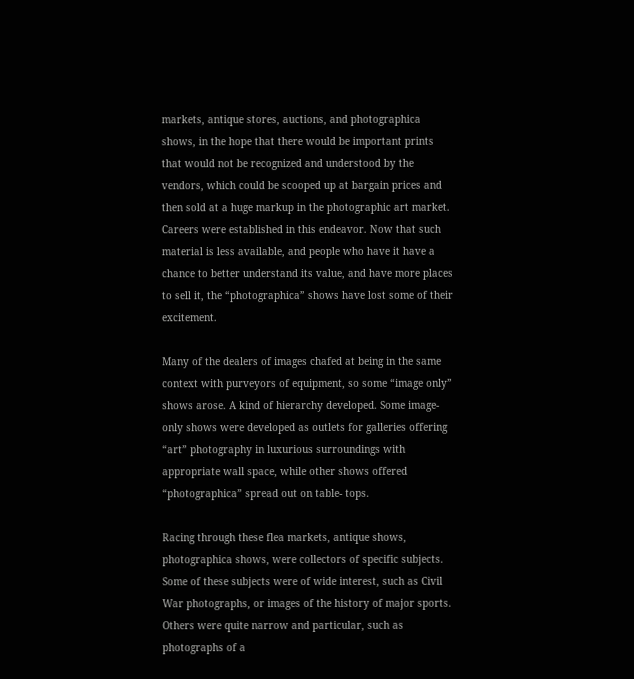markets, antique stores, auctions, and photographica shows, in the hope that there would be important prints that would not be recognized and understood by the vendors, which could be scooped up at bargain prices and then sold at a huge markup in the photographic art market. Careers were established in this endeavor. Now that such material is less available, and people who have it have a chance to better understand its value, and have more places to sell it, the “photographica” shows have lost some of their excitement.

Many of the dealers of images chafed at being in the same context with purveyors of equipment, so some “image only” shows arose. A kind of hierarchy developed. Some image-only shows were developed as outlets for galleries offering “art” photography in luxurious surroundings with appropriate wall space, while other shows offered “photographica” spread out on table- tops.

Racing through these flea markets, antique shows, photographica shows, were collectors of specific subjects. Some of these subjects were of wide interest, such as Civil War photographs, or images of the history of major sports. Others were quite narrow and particular, such as photographs of a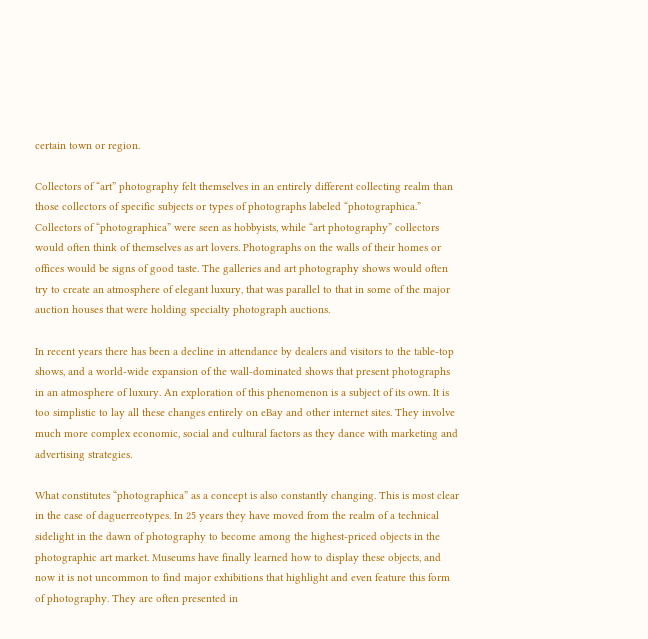certain town or region.

Collectors of “art” photography felt themselves in an entirely different collecting realm than those collectors of specific subjects or types of photographs labeled “photographica.” Collectors of “photographica” were seen as hobbyists, while “art photography” collectors would often think of themselves as art lovers. Photographs on the walls of their homes or offices would be signs of good taste. The galleries and art photography shows would often try to create an atmosphere of elegant luxury, that was parallel to that in some of the major auction houses that were holding specialty photograph auctions.

In recent years there has been a decline in attendance by dealers and visitors to the table-top shows, and a world-wide expansion of the wall-dominated shows that present photographs in an atmosphere of luxury. An exploration of this phenomenon is a subject of its own. It is too simplistic to lay all these changes entirely on eBay and other internet sites. They involve much more complex economic, social and cultural factors as they dance with marketing and advertising strategies.

What constitutes “photographica” as a concept is also constantly changing. This is most clear in the case of daguerreotypes. In 25 years they have moved from the realm of a technical sidelight in the dawn of photography to become among the highest-priced objects in the photographic art market. Museums have finally learned how to display these objects, and now it is not uncommon to find major exhibitions that highlight and even feature this form of photography. They are often presented in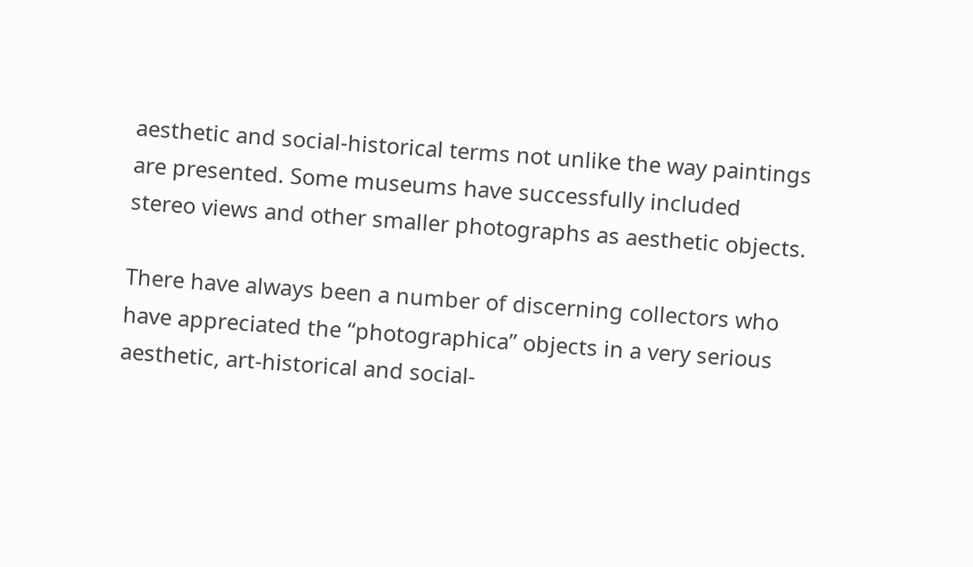aesthetic and social-historical terms not unlike the way paintings are presented. Some museums have successfully included stereo views and other smaller photographs as aesthetic objects.

There have always been a number of discerning collectors who have appreciated the “photographica” objects in a very serious aesthetic, art-historical and social-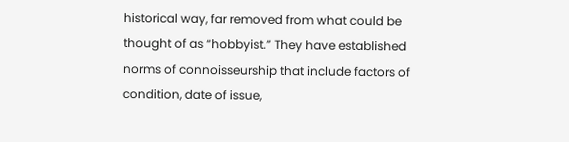historical way, far removed from what could be thought of as “hobbyist.” They have established norms of connoisseurship that include factors of condition, date of issue,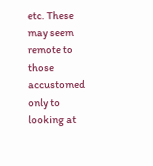etc. These may seem remote to those accustomed only to looking at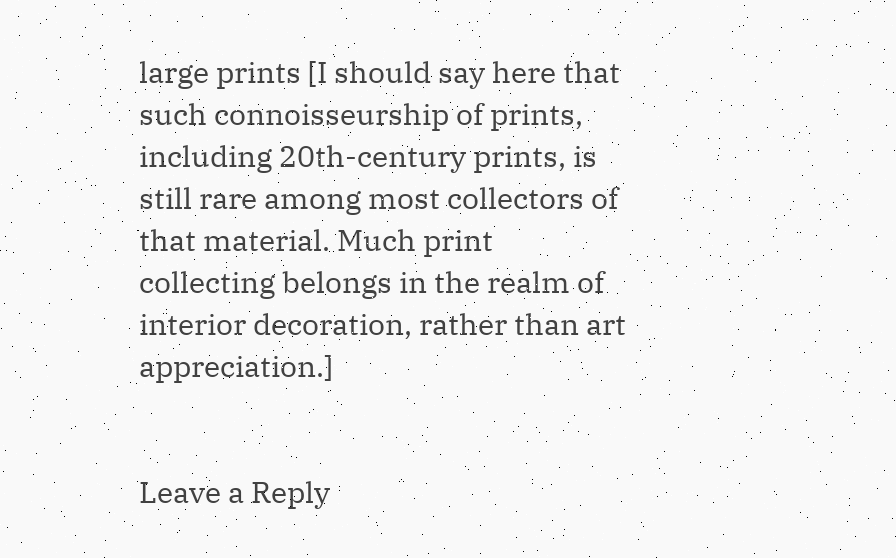large prints [I should say here that such connoisseurship of prints, including 20th-century prints, is still rare among most collectors of that material. Much print collecting belongs in the realm of interior decoration, rather than art appreciation.]


Leave a Reply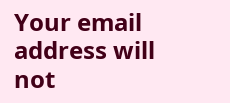Your email address will not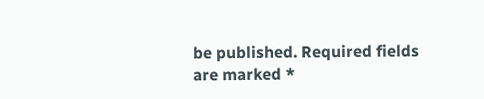be published. Required fields are marked *